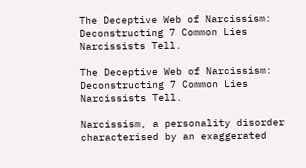The Deceptive Web of Narcissism: Deconstructing 7 Common Lies Narcissists Tell.

The Deceptive Web of Narcissism: Deconstructing 7 Common Lies Narcissists Tell.

Narcissism, a personality disorder characterised by an exaggerated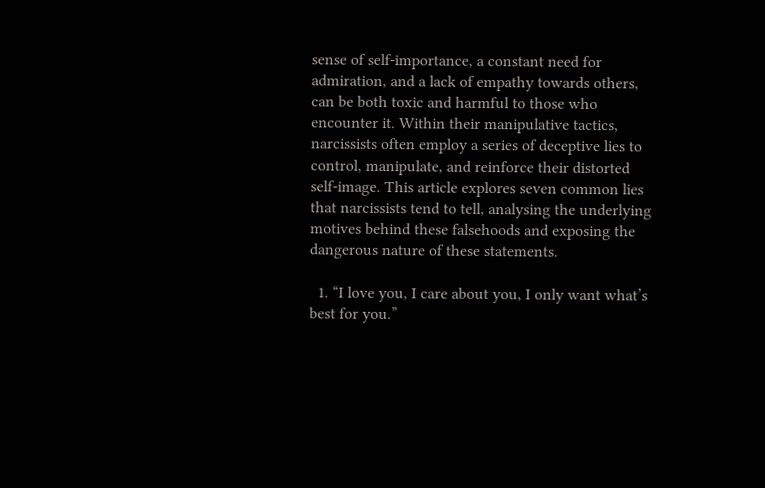sense of self-importance, a constant need for admiration, and a lack of empathy towards others, can be both toxic and harmful to those who encounter it. Within their manipulative tactics, narcissists often employ a series of deceptive lies to control, manipulate, and reinforce their distorted self-image. This article explores seven common lies that narcissists tend to tell, analysing the underlying motives behind these falsehoods and exposing the dangerous nature of these statements.

  1. “I love you, I care about you, I only want what’s best for you.”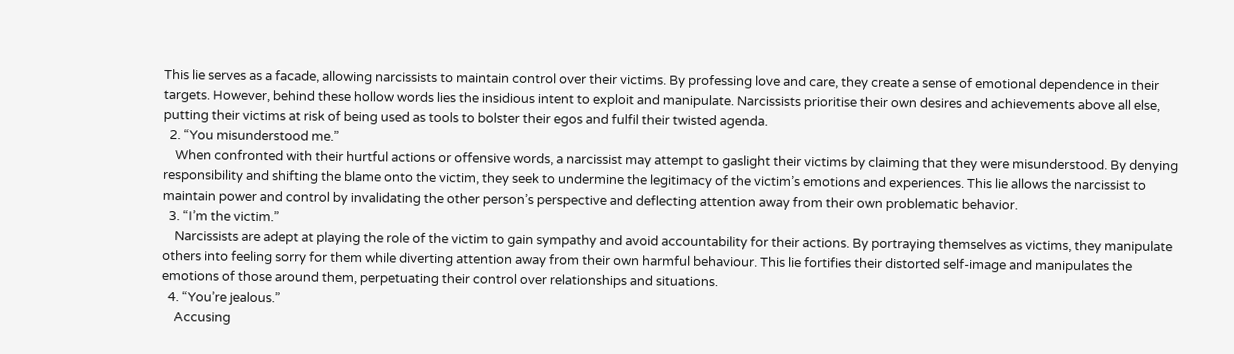This lie serves as a facade, allowing narcissists to maintain control over their victims. By professing love and care, they create a sense of emotional dependence in their targets. However, behind these hollow words lies the insidious intent to exploit and manipulate. Narcissists prioritise their own desires and achievements above all else, putting their victims at risk of being used as tools to bolster their egos and fulfil their twisted agenda.
  2. “You misunderstood me.”
    When confronted with their hurtful actions or offensive words, a narcissist may attempt to gaslight their victims by claiming that they were misunderstood. By denying responsibility and shifting the blame onto the victim, they seek to undermine the legitimacy of the victim’s emotions and experiences. This lie allows the narcissist to maintain power and control by invalidating the other person’s perspective and deflecting attention away from their own problematic behavior.
  3. “I’m the victim.”
    Narcissists are adept at playing the role of the victim to gain sympathy and avoid accountability for their actions. By portraying themselves as victims, they manipulate others into feeling sorry for them while diverting attention away from their own harmful behaviour. This lie fortifies their distorted self-image and manipulates the emotions of those around them, perpetuating their control over relationships and situations.
  4. “You’re jealous.”
    Accusing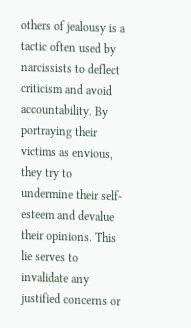others of jealousy is a tactic often used by narcissists to deflect criticism and avoid accountability. By portraying their victims as envious, they try to undermine their self-esteem and devalue their opinions. This lie serves to invalidate any justified concerns or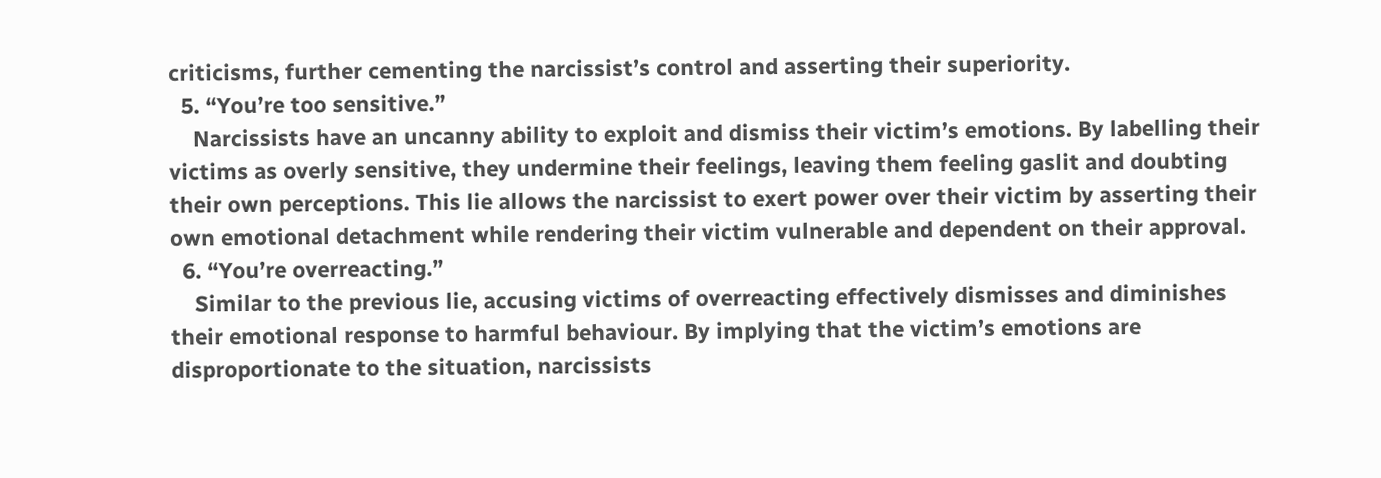criticisms, further cementing the narcissist’s control and asserting their superiority.
  5. “You’re too sensitive.”
    Narcissists have an uncanny ability to exploit and dismiss their victim’s emotions. By labelling their victims as overly sensitive, they undermine their feelings, leaving them feeling gaslit and doubting their own perceptions. This lie allows the narcissist to exert power over their victim by asserting their own emotional detachment while rendering their victim vulnerable and dependent on their approval.
  6. “You’re overreacting.”
    Similar to the previous lie, accusing victims of overreacting effectively dismisses and diminishes their emotional response to harmful behaviour. By implying that the victim’s emotions are disproportionate to the situation, narcissists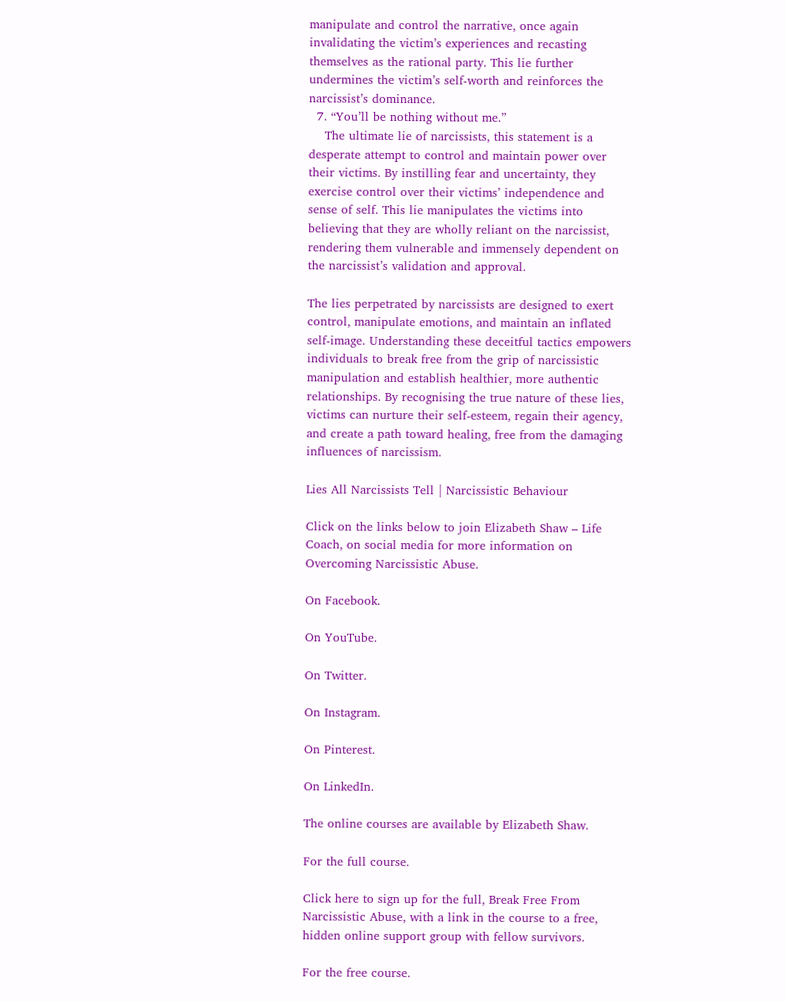manipulate and control the narrative, once again invalidating the victim’s experiences and recasting themselves as the rational party. This lie further undermines the victim’s self-worth and reinforces the narcissist’s dominance.
  7. “You’ll be nothing without me.”
    The ultimate lie of narcissists, this statement is a desperate attempt to control and maintain power over their victims. By instilling fear and uncertainty, they exercise control over their victims’ independence and sense of self. This lie manipulates the victims into believing that they are wholly reliant on the narcissist, rendering them vulnerable and immensely dependent on the narcissist’s validation and approval.

The lies perpetrated by narcissists are designed to exert control, manipulate emotions, and maintain an inflated self-image. Understanding these deceitful tactics empowers individuals to break free from the grip of narcissistic manipulation and establish healthier, more authentic relationships. By recognising the true nature of these lies, victims can nurture their self-esteem, regain their agency, and create a path toward healing, free from the damaging influences of narcissism.

Lies All Narcissists Tell | Narcissistic Behaviour

Click on the links below to join Elizabeth Shaw – Life Coach, on social media for more information on Overcoming Narcissistic Abuse.

On Facebook.

On YouTube.

On Twitter.

On Instagram.

On Pinterest.

On LinkedIn.

The online courses are available by Elizabeth Shaw.

For the full course.

Click here to sign up for the full, Break Free From Narcissistic Abuse, with a link in the course to a free, hidden online support group with fellow survivors.

For the free course.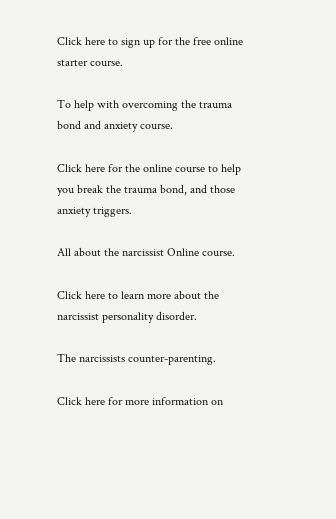Click here to sign up for the free online starter course.

To help with overcoming the trauma bond and anxiety course.

Click here for the online course to help you break the trauma bond, and those anxiety triggers.

All about the narcissist Online course.

Click here to learn more about the narcissist personality disorder.

The narcissists counter-parenting.

Click here for more information on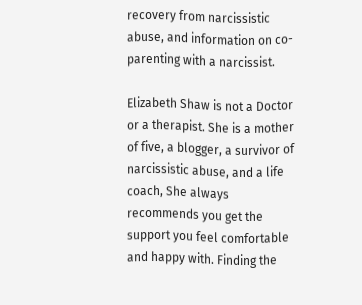recovery from narcissistic abuse, and information on co-parenting with a narcissist.

Elizabeth Shaw is not a Doctor or a therapist. She is a mother of five, a blogger, a survivor of narcissistic abuse, and a life coach, She always recommends you get the support you feel comfortable and happy with. Finding the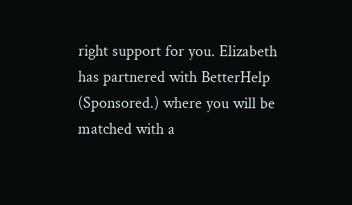right support for you. Elizabeth has partnered with BetterHelp (Sponsored.) where you will be matched with a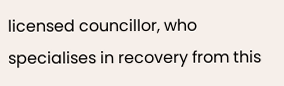licensed councillor, who specialises in recovery from this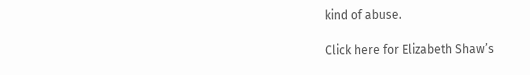kind of abuse.

Click here for Elizabeth Shaw’s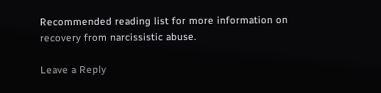Recommended reading list for more information on recovery from narcissistic abuse.

Leave a Reply